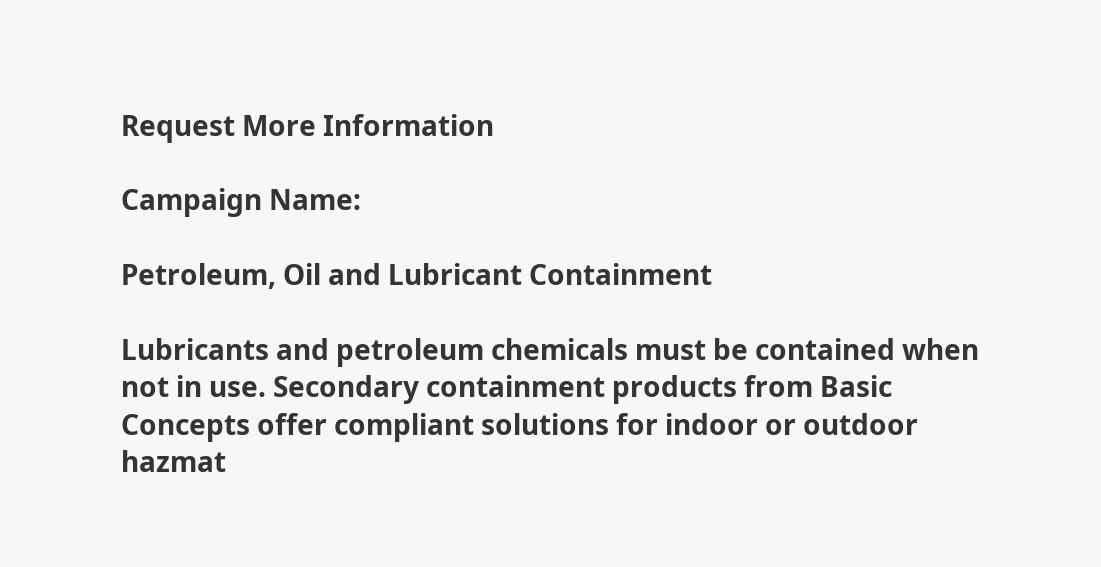Request More Information

Campaign Name:

Petroleum, Oil and Lubricant Containment

Lubricants and petroleum chemicals must be contained when not in use. Secondary containment products from Basic Concepts offer compliant solutions for indoor or outdoor hazmat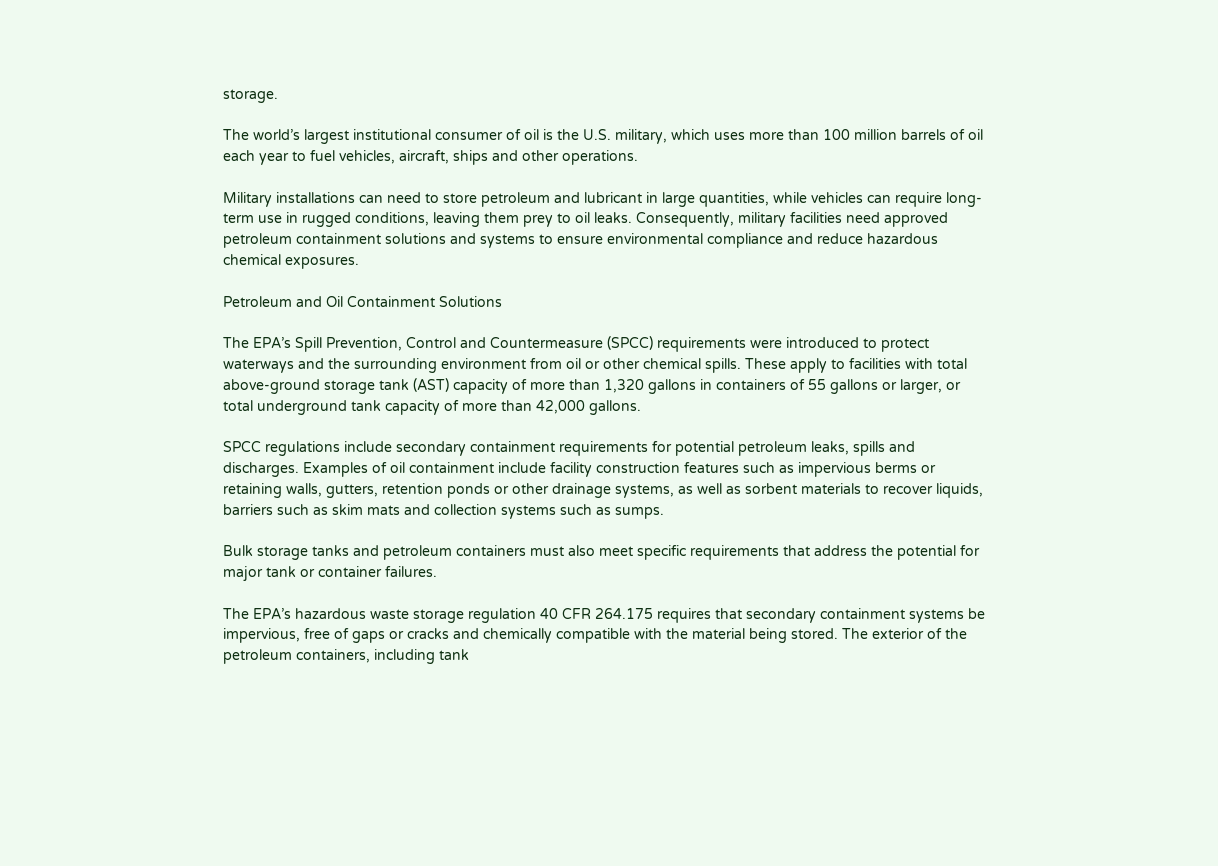storage.

The world’s largest institutional consumer of oil is the U.S. military, which uses more than 100 million barrels of oil each year to fuel vehicles, aircraft, ships and other operations.

Military installations can need to store petroleum and lubricant in large quantities, while vehicles can require long-term use in rugged conditions, leaving them prey to oil leaks. Consequently, military facilities need approved petroleum containment solutions and systems to ensure environmental compliance and reduce hazardous chemical exposures.

Petroleum and Oil Containment Solutions

The EPA’s Spill Prevention, Control and Countermeasure (SPCC) requirements were introduced to protect waterways and the surrounding environment from oil or other chemical spills. These apply to facilities with total above-ground storage tank (AST) capacity of more than 1,320 gallons in containers of 55 gallons or larger, or total underground tank capacity of more than 42,000 gallons.

SPCC regulations include secondary containment requirements for potential petroleum leaks, spills and discharges. Examples of oil containment include facility construction features such as impervious berms or retaining walls, gutters, retention ponds or other drainage systems, as well as sorbent materials to recover liquids, barriers such as skim mats and collection systems such as sumps.

Bulk storage tanks and petroleum containers must also meet specific requirements that address the potential for major tank or container failures.

The EPA’s hazardous waste storage regulation 40 CFR 264.175 requires that secondary containment systems be impervious, free of gaps or cracks and chemically compatible with the material being stored. The exterior of the petroleum containers, including tank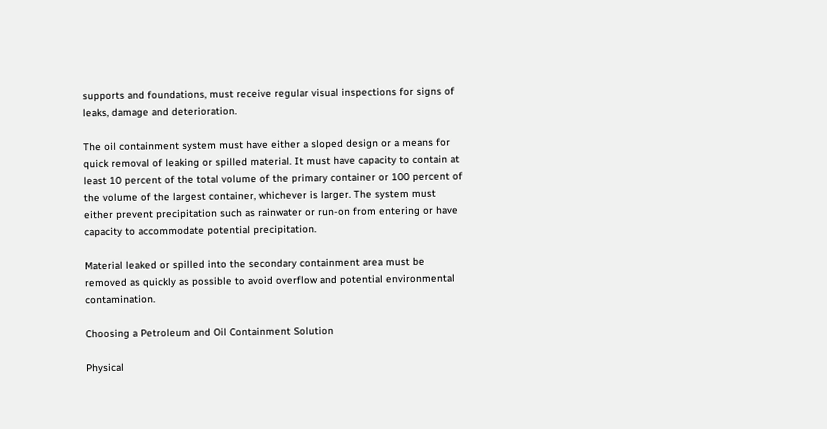supports and foundations, must receive regular visual inspections for signs of leaks, damage and deterioration.

The oil containment system must have either a sloped design or a means for quick removal of leaking or spilled material. It must have capacity to contain at least 10 percent of the total volume of the primary container or 100 percent of the volume of the largest container, whichever is larger. The system must either prevent precipitation such as rainwater or run-on from entering or have capacity to accommodate potential precipitation.

Material leaked or spilled into the secondary containment area must be removed as quickly as possible to avoid overflow and potential environmental contamination.

Choosing a Petroleum and Oil Containment Solution

Physical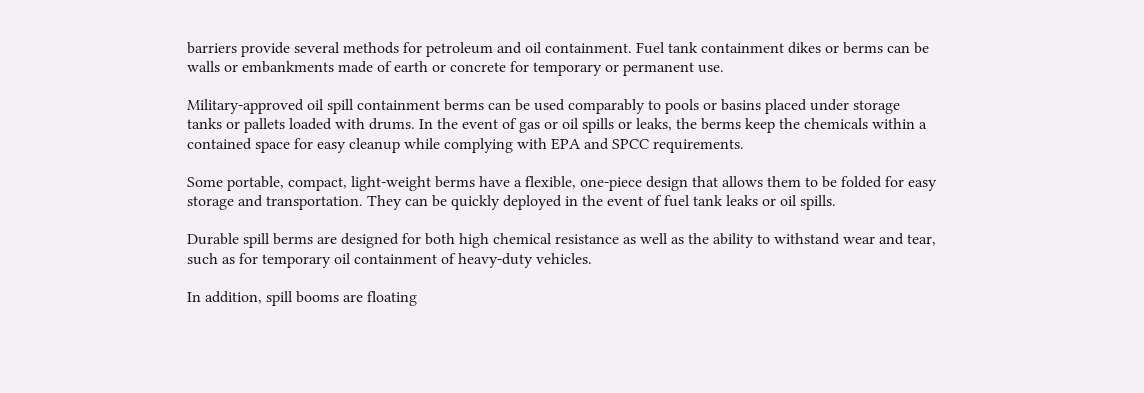barriers provide several methods for petroleum and oil containment. Fuel tank containment dikes or berms can be walls or embankments made of earth or concrete for temporary or permanent use.

Military-approved oil spill containment berms can be used comparably to pools or basins placed under storage tanks or pallets loaded with drums. In the event of gas or oil spills or leaks, the berms keep the chemicals within a contained space for easy cleanup while complying with EPA and SPCC requirements.

Some portable, compact, light-weight berms have a flexible, one-piece design that allows them to be folded for easy storage and transportation. They can be quickly deployed in the event of fuel tank leaks or oil spills.

Durable spill berms are designed for both high chemical resistance as well as the ability to withstand wear and tear, such as for temporary oil containment of heavy-duty vehicles.

In addition, spill booms are floating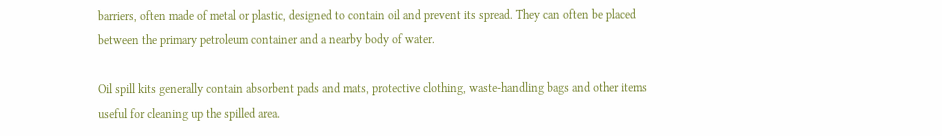barriers, often made of metal or plastic, designed to contain oil and prevent its spread. They can often be placed between the primary petroleum container and a nearby body of water.

Oil spill kits generally contain absorbent pads and mats, protective clothing, waste-handling bags and other items useful for cleaning up the spilled area.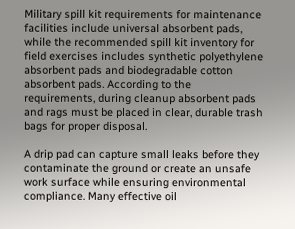Military spill kit requirements for maintenance facilities include universal absorbent pads, while the recommended spill kit inventory for field exercises includes synthetic polyethylene absorbent pads and biodegradable cotton absorbent pads. According to the requirements, during cleanup absorbent pads and rags must be placed in clear, durable trash bags for proper disposal.

A drip pad can capture small leaks before they contaminate the ground or create an unsafe work surface while ensuring environmental compliance. Many effective oil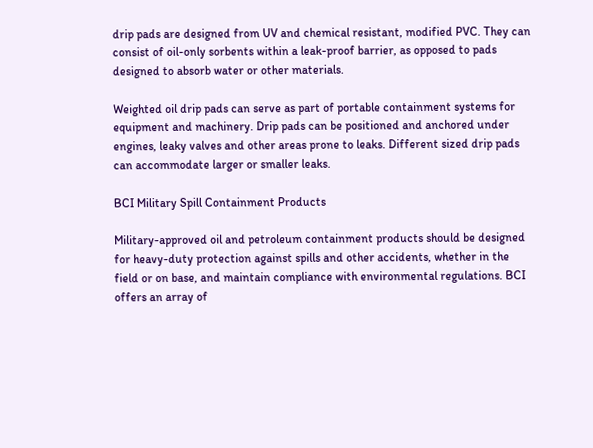drip pads are designed from UV and chemical resistant, modified PVC. They can consist of oil-only sorbents within a leak-proof barrier, as opposed to pads designed to absorb water or other materials.

Weighted oil drip pads can serve as part of portable containment systems for equipment and machinery. Drip pads can be positioned and anchored under engines, leaky valves and other areas prone to leaks. Different sized drip pads can accommodate larger or smaller leaks.

BCI Military Spill Containment Products

Military-approved oil and petroleum containment products should be designed for heavy-duty protection against spills and other accidents, whether in the field or on base, and maintain compliance with environmental regulations. BCI offers an array of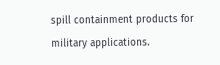spill containment products for military applications.